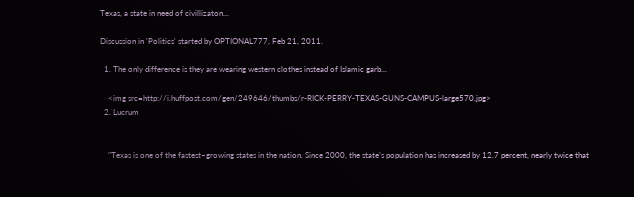Texas, a state in need of civillizaton...

Discussion in 'Politics' started by OPTIONAL777, Feb 21, 2011.

  1. The only difference is they are wearing western clothes instead of Islamic garb...

    <img src=http://i.huffpost.com/gen/249646/thumbs/r-RICK-PERRY-TEXAS-GUNS-CAMPUS-large570.jpg>
  2. Lucrum


    "Texas is one of the fastest–growing states in the nation. Since 2000, the state’s population has increased by 12.7 percent, nearly twice that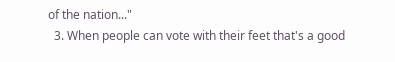of the nation..."
  3. When people can vote with their feet that's a good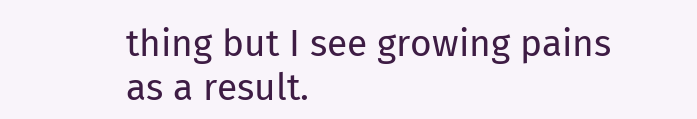thing but I see growing pains as a result.